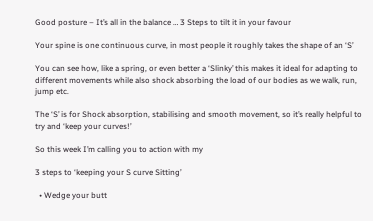Good posture – It’s all in the balance … 3 Steps to tilt it in your favour

Your spine is one continuous curve, in most people it roughly takes the shape of an ‘S’

You can see how, like a spring, or even better a ‘Slinky’ this makes it ideal for adapting to different movements while also shock absorbing the load of our bodies as we walk, run, jump etc.

The ‘S’ is for Shock absorption, stabilising and smooth movement, so it’s really helpful to try and ‘keep your curves!’

So this week I’m calling you to action with my

3 steps to ‘keeping your S curve Sitting’

  • Wedge your butt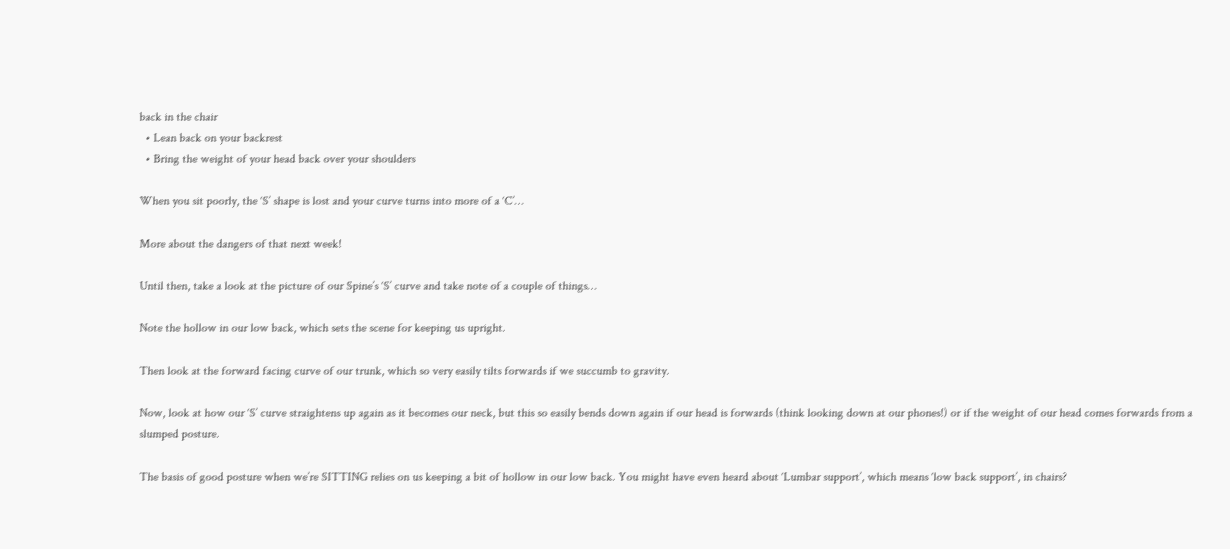back in the chair
  • Lean back on your backrest
  • Bring the weight of your head back over your shoulders

When you sit poorly, the ‘S’ shape is lost and your curve turns into more of a ‘C’…

More about the dangers of that next week!

Until then, take a look at the picture of our Spine’s ‘S’ curve and take note of a couple of things…

Note the hollow in our low back, which sets the scene for keeping us upright.

Then look at the forward facing curve of our trunk, which so very easily tilts forwards if we succumb to gravity.

Now, look at how our ‘S’ curve straightens up again as it becomes our neck, but this so easily bends down again if our head is forwards (think looking down at our phones!) or if the weight of our head comes forwards from a slumped posture.

The basis of good posture when we’re SITTING relies on us keeping a bit of hollow in our low back. You might have even heard about ‘Lumbar support’, which means ‘low back support’, in chairs?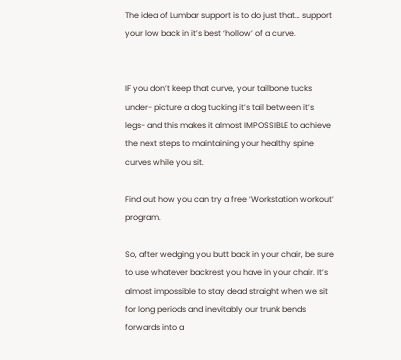The idea of Lumbar support is to do just that… support your low back in it’s best ‘hollow’ of a curve.


IF you don’t keep that curve, your tailbone tucks under- picture a dog tucking it’s tail between it’s legs- and this makes it almost IMPOSSIBLE to achieve the next steps to maintaining your healthy spine curves while you sit.

Find out how you can try a free ‘Workstation workout’ program.

So, after wedging you butt back in your chair, be sure to use whatever backrest you have in your chair. It’s almost impossible to stay dead straight when we sit for long periods and inevitably our trunk bends forwards into a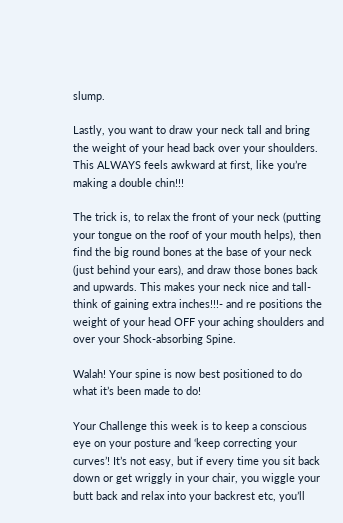slump.

Lastly, you want to draw your neck tall and bring the weight of your head back over your shoulders. This ALWAYS feels awkward at first, like you’re making a double chin!!!

The trick is, to relax the front of your neck (putting your tongue on the roof of your mouth helps), then find the big round bones at the base of your neck (just behind your ears), and draw those bones back and upwards. This makes your neck nice and tall- think of gaining extra inches!!!- and re positions the weight of your head OFF your aching shoulders and over your Shock-absorbing Spine.

Walah! Your spine is now best positioned to do what it’s been made to do!

Your Challenge this week is to keep a conscious eye on your posture and ‘keep correcting your curves’! It’s not easy, but if every time you sit back down or get wriggly in your chair, you wiggle your butt back and relax into your backrest etc, you’ll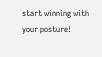start winning with your posture!